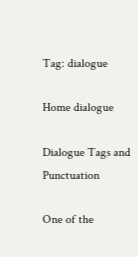Tag: dialogue

Home dialogue

Dialogue Tags and Punctuation

One of the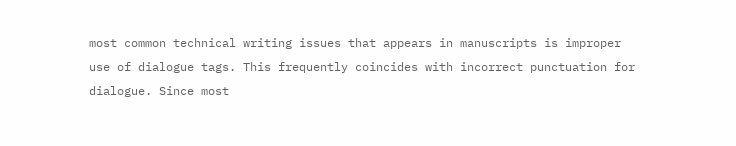most common technical writing issues that appears in manuscripts is improper use of dialogue tags. This frequently coincides with incorrect punctuation for dialogue. Since most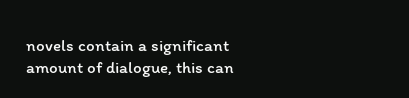novels contain a significant amount of dialogue, this can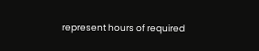represent hours of required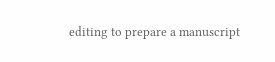editing to prepare a manuscript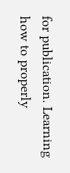for publication. Learning how to properly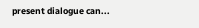present dialogue can...